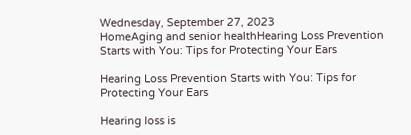Wednesday, September 27, 2023
HomeAging and senior healthHearing Loss Prevention Starts with You: Tips for Protecting Your Ears

Hearing Loss Prevention Starts with You: Tips for Protecting Your Ears

Hearing loss is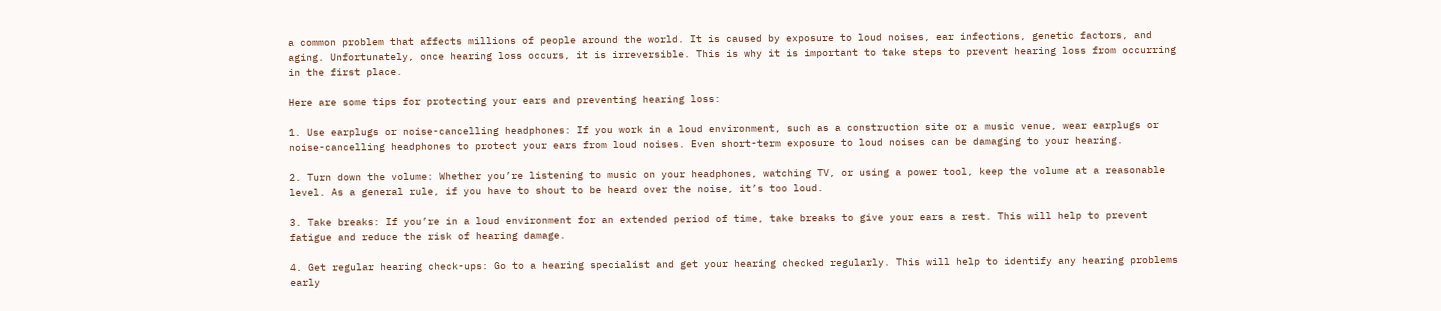a common problem that affects millions of people around the world. It is caused by exposure to loud noises, ear infections, genetic factors, and aging. Unfortunately, once hearing loss occurs, it is irreversible. This is why it is important to take steps to prevent hearing loss from occurring in the first place.

Here are some tips for protecting your ears and preventing hearing loss:

1. Use earplugs or noise-cancelling headphones: If you work in a loud environment, such as a construction site or a music venue, wear earplugs or noise-cancelling headphones to protect your ears from loud noises. Even short-term exposure to loud noises can be damaging to your hearing.

2. Turn down the volume: Whether you’re listening to music on your headphones, watching TV, or using a power tool, keep the volume at a reasonable level. As a general rule, if you have to shout to be heard over the noise, it’s too loud.

3. Take breaks: If you’re in a loud environment for an extended period of time, take breaks to give your ears a rest. This will help to prevent fatigue and reduce the risk of hearing damage.

4. Get regular hearing check-ups: Go to a hearing specialist and get your hearing checked regularly. This will help to identify any hearing problems early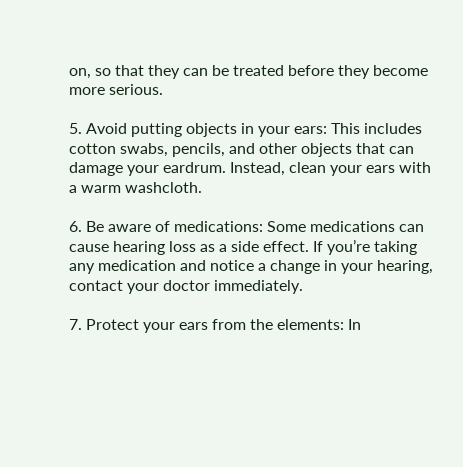on, so that they can be treated before they become more serious.

5. Avoid putting objects in your ears: This includes cotton swabs, pencils, and other objects that can damage your eardrum. Instead, clean your ears with a warm washcloth.

6. Be aware of medications: Some medications can cause hearing loss as a side effect. If you’re taking any medication and notice a change in your hearing, contact your doctor immediately.

7. Protect your ears from the elements: In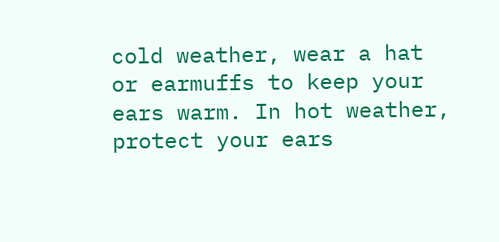cold weather, wear a hat or earmuffs to keep your ears warm. In hot weather, protect your ears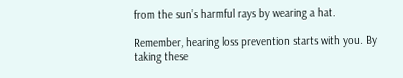from the sun’s harmful rays by wearing a hat.

Remember, hearing loss prevention starts with you. By taking these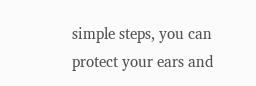simple steps, you can protect your ears and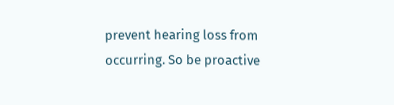prevent hearing loss from occurring. So be proactive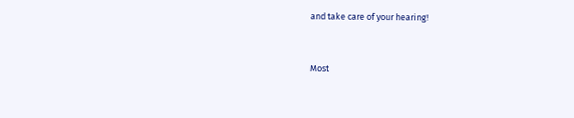and take care of your hearing!


Most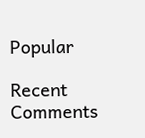Popular

Recent Comments